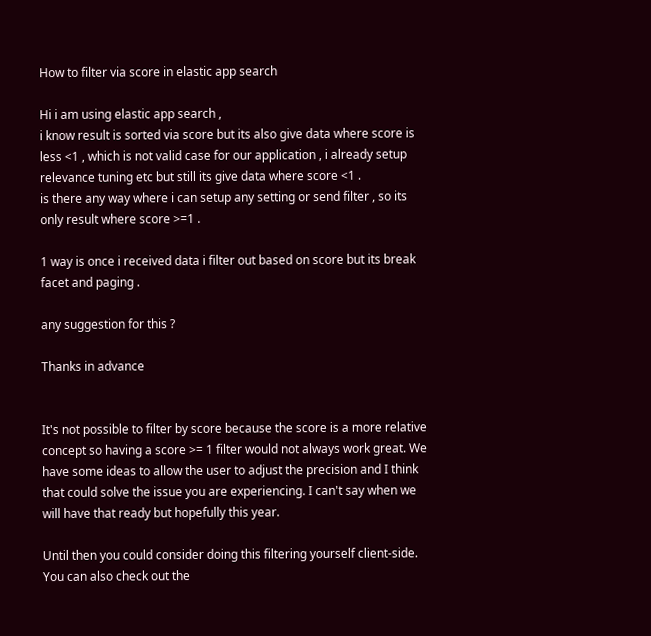How to filter via score in elastic app search

Hi i am using elastic app search ,
i know result is sorted via score but its also give data where score is less <1 , which is not valid case for our application , i already setup relevance tuning etc but still its give data where score <1 .
is there any way where i can setup any setting or send filter , so its only result where score >=1 .

1 way is once i received data i filter out based on score but its break facet and paging .

any suggestion for this ?

Thanks in advance


It's not possible to filter by score because the score is a more relative concept so having a score >= 1 filter would not always work great. We have some ideas to allow the user to adjust the precision and I think that could solve the issue you are experiencing. I can't say when we will have that ready but hopefully this year.

Until then you could consider doing this filtering yourself client-side. You can also check out the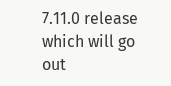7.11.0 release which will go out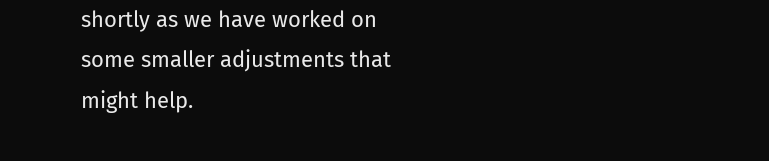shortly as we have worked on some smaller adjustments that might help.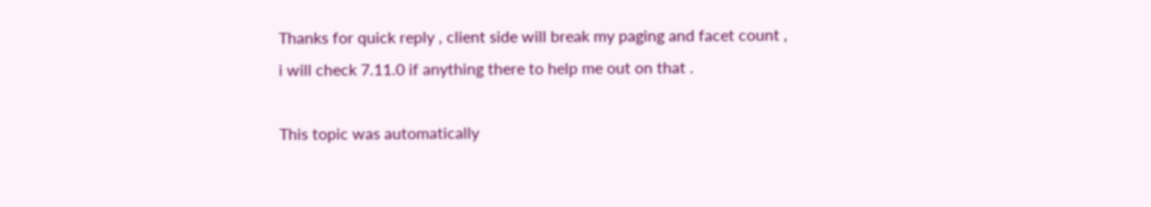Thanks for quick reply , client side will break my paging and facet count ,
i will check 7.11.0 if anything there to help me out on that .

This topic was automatically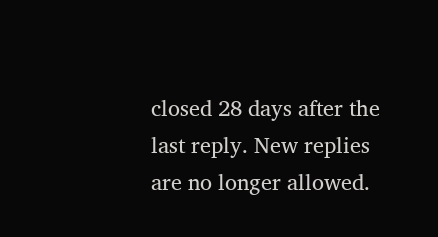closed 28 days after the last reply. New replies are no longer allowed.